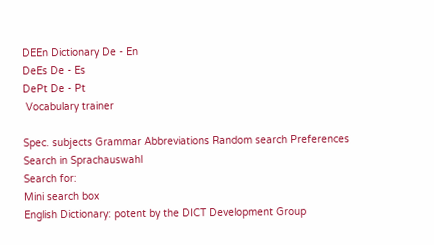DEEn Dictionary De - En
DeEs De - Es
DePt De - Pt
 Vocabulary trainer

Spec. subjects Grammar Abbreviations Random search Preferences
Search in Sprachauswahl
Search for:
Mini search box
English Dictionary: potent by the DICT Development Group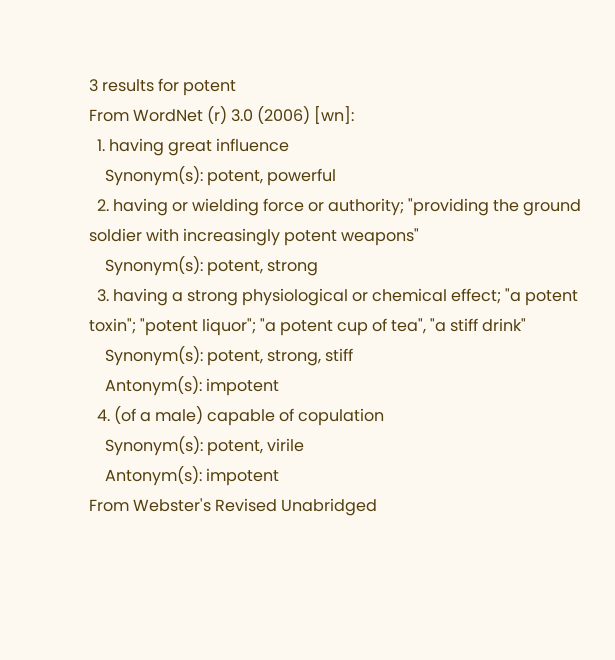3 results for potent
From WordNet (r) 3.0 (2006) [wn]:
  1. having great influence
    Synonym(s): potent, powerful
  2. having or wielding force or authority; "providing the ground soldier with increasingly potent weapons"
    Synonym(s): potent, strong
  3. having a strong physiological or chemical effect; "a potent toxin"; "potent liquor"; "a potent cup of tea", "a stiff drink"
    Synonym(s): potent, strong, stiff
    Antonym(s): impotent
  4. (of a male) capable of copulation
    Synonym(s): potent, virile
    Antonym(s): impotent
From Webster's Revised Unabridged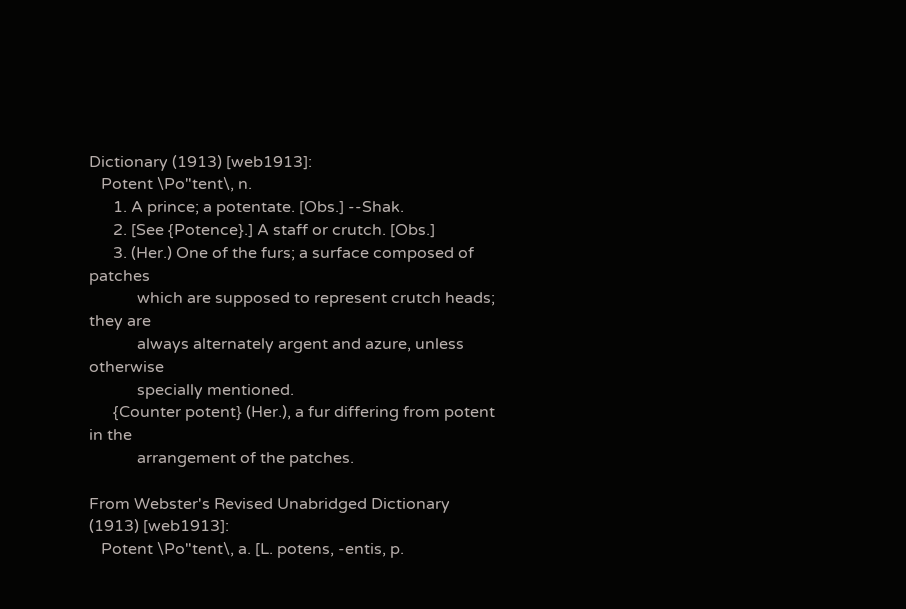Dictionary (1913) [web1913]:
   Potent \Po"tent\, n.
      1. A prince; a potentate. [Obs.] --Shak.
      2. [See {Potence}.] A staff or crutch. [Obs.]
      3. (Her.) One of the furs; a surface composed of patches
            which are supposed to represent crutch heads; they are
            always alternately argent and azure, unless otherwise
            specially mentioned.
      {Counter potent} (Her.), a fur differing from potent in the
            arrangement of the patches.

From Webster's Revised Unabridged Dictionary (1913) [web1913]:
   Potent \Po"tent\, a. [L. potens, -entis, p.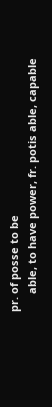pr. of posse to be
      able, to have power, fr. potis able, capable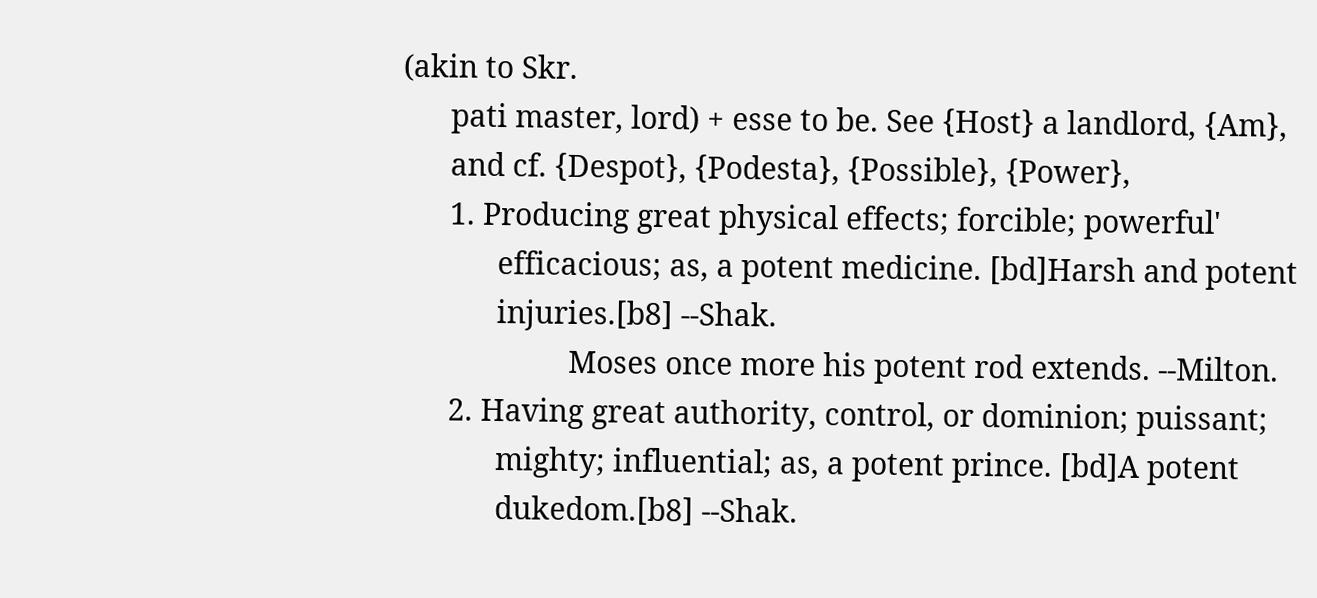(akin to Skr.
      pati master, lord) + esse to be. See {Host} a landlord, {Am},
      and cf. {Despot}, {Podesta}, {Possible}, {Power},
      1. Producing great physical effects; forcible; powerful'
            efficacious; as, a potent medicine. [bd]Harsh and potent
            injuries.[b8] --Shak.
                     Moses once more his potent rod extends. --Milton.
      2. Having great authority, control, or dominion; puissant;
            mighty; influential; as, a potent prince. [bd]A potent
            dukedom.[b8] --Shak.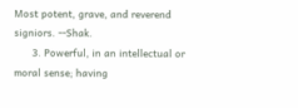Most potent, grave, and reverend signiors. --Shak.
      3. Powerful, in an intellectual or moral sense; having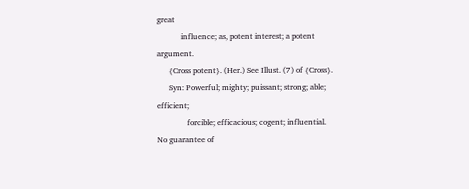great
            influence; as, potent interest; a potent argument.
      {Cross potent}. (Her.) See Illust. (7) of {Cross}.
      Syn: Powerful; mighty; puissant; strong; able; efficient;
               forcible; efficacious; cogent; influential.
No guarantee of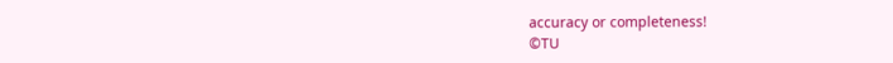accuracy or completeness!
©TU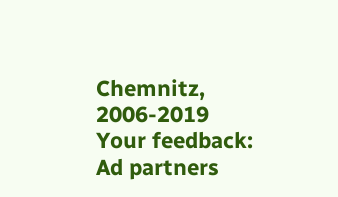Chemnitz, 2006-2019
Your feedback:
Ad partners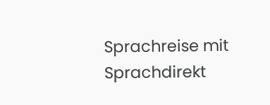Sprachreise mit Sprachdirekt